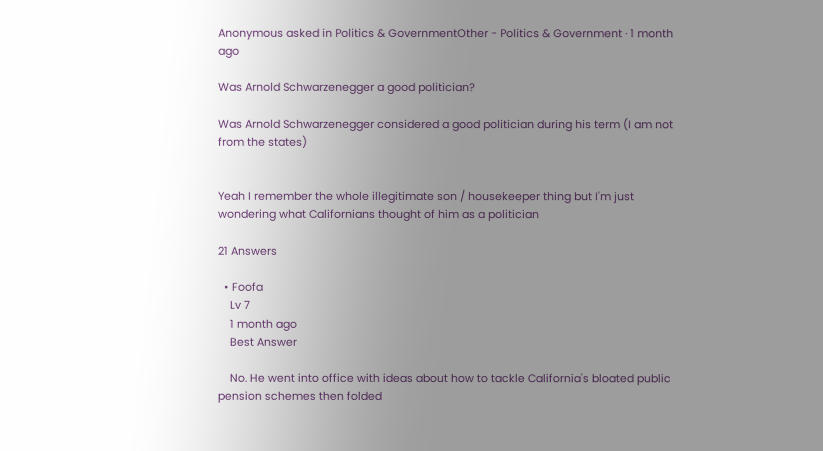Anonymous asked in Politics & GovernmentOther - Politics & Government · 1 month ago

Was Arnold Schwarzenegger a good politician?

Was Arnold Schwarzenegger considered a good politician during his term (I am not from the states)


Yeah I remember the whole illegitimate son / housekeeper thing but I'm just wondering what Californians thought of him as a politician

21 Answers

  • Foofa
    Lv 7
    1 month ago
    Best Answer

    No. He went into office with ideas about how to tackle California's bloated public pension schemes then folded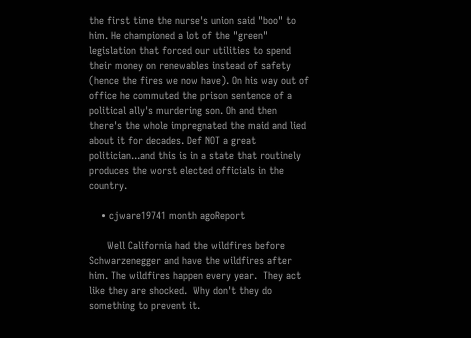the first time the nurse's union said "boo" to him. He championed a lot of the "green" legislation that forced our utilities to spend their money on renewables instead of safety (hence the fires we now have). On his way out of office he commuted the prison sentence of a political ally's murdering son. Oh and then there's the whole impregnated the maid and lied about it for decades. Def NOT a great politician...and this is in a state that routinely produces the worst elected officials in the country.

    • cjware19741 month agoReport

      Well California had the wildfires before Schwarzenegger and have the wildfires after him. The wildfires happen every year.  They act like they are shocked.  Why don't they do something to prevent it.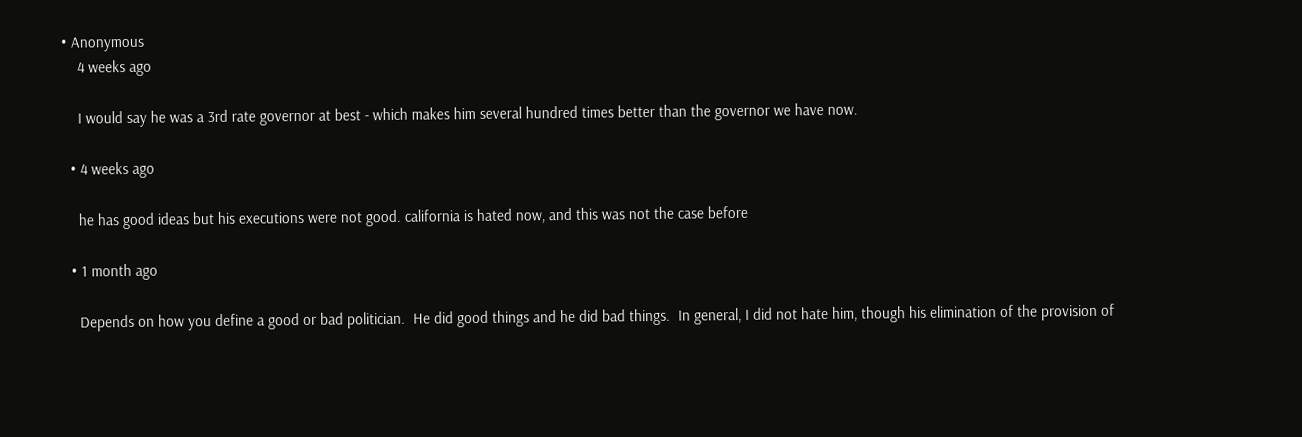• Anonymous
    4 weeks ago

    I would say he was a 3rd rate governor at best - which makes him several hundred times better than the governor we have now.

  • 4 weeks ago

    he has good ideas but his executions were not good. california is hated now, and this was not the case before

  • 1 month ago

    Depends on how you define a good or bad politician.  He did good things and he did bad things.  In general, I did not hate him, though his elimination of the provision of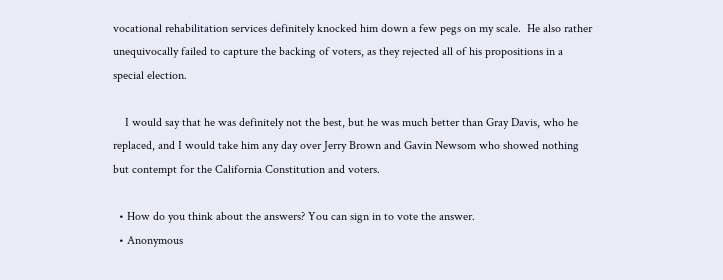vocational rehabilitation services definitely knocked him down a few pegs on my scale.  He also rather unequivocally failed to capture the backing of voters, as they rejected all of his propositions in a special election.

    I would say that he was definitely not the best, but he was much better than Gray Davis, who he replaced, and I would take him any day over Jerry Brown and Gavin Newsom who showed nothing but contempt for the California Constitution and voters.

  • How do you think about the answers? You can sign in to vote the answer.
  • Anonymous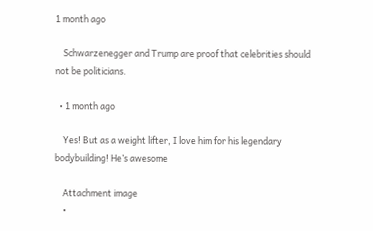1 month ago

    Schwarzenegger and Trump are proof that celebrities should not be politicians.

  • 1 month ago

    Yes! But as a weight lifter, I love him for his legendary bodybuilding! He’s awesome

    Attachment image
    •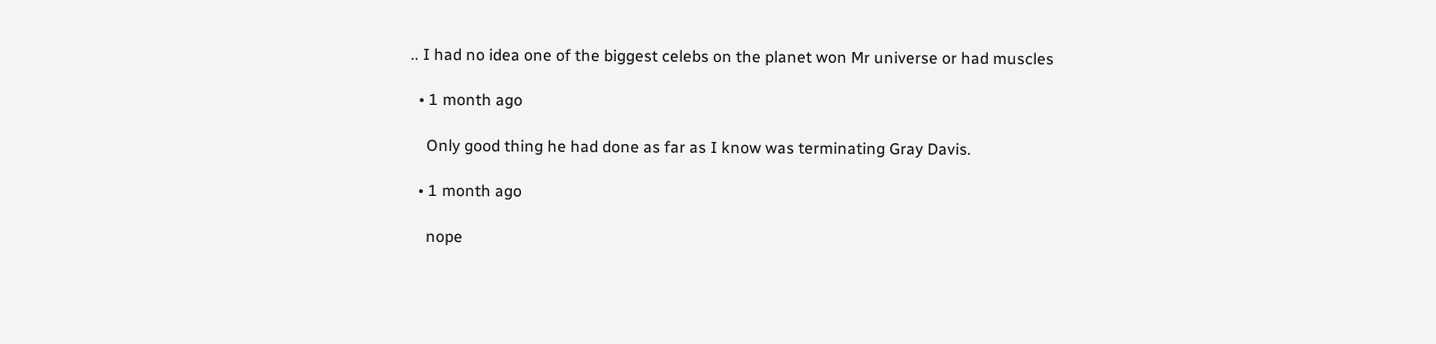.. I had no idea one of the biggest celebs on the planet won Mr universe or had muscles

  • 1 month ago

    Only good thing he had done as far as I know was terminating Gray Davis.

  • 1 month ago

    nope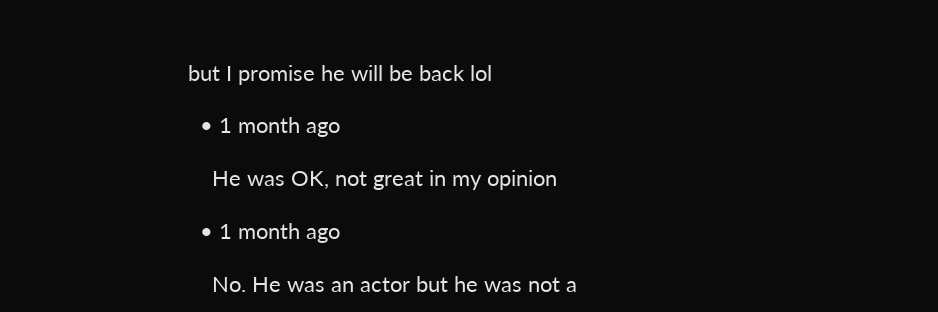but I promise he will be back lol

  • 1 month ago

    He was OK, not great in my opinion

  • 1 month ago

    No. He was an actor but he was not a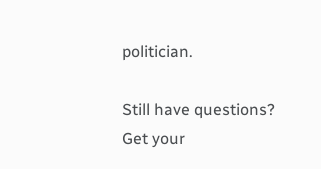politician.

Still have questions? Get your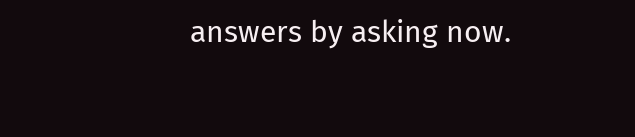answers by asking now.